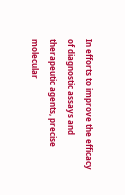In efforts to improve the efficacy of diagnostic assays and therapeutic agents, precise molecular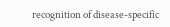recognition of disease-specific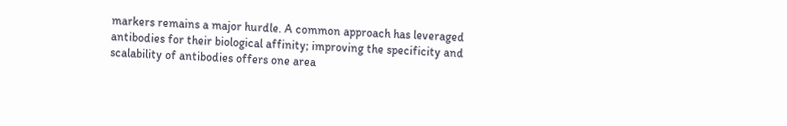markers remains a major hurdle. A common approach has leveraged antibodies for their biological affinity; improving the specificity and scalability of antibodies offers one area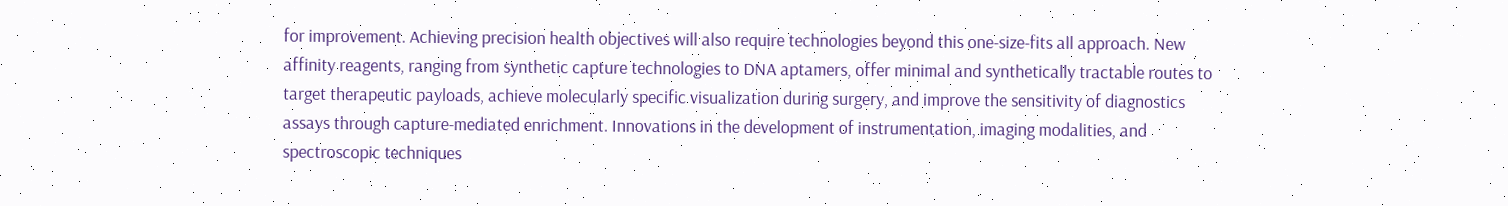for improvement. Achieving precision health objectives will also require technologies beyond this one-size-fits all approach. New affinity reagents, ranging from synthetic capture technologies to DNA aptamers, offer minimal and synthetically tractable routes to target therapeutic payloads, achieve molecularly specific visualization during surgery, and improve the sensitivity of diagnostics assays through capture-mediated enrichment. Innovations in the development of instrumentation, imaging modalities, and spectroscopic techniques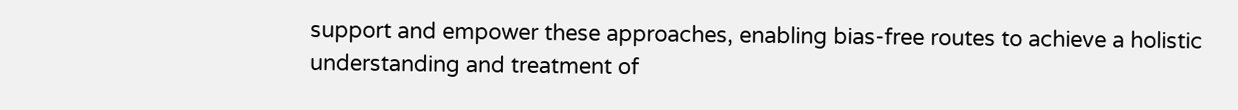support and empower these approaches, enabling bias-free routes to achieve a holistic understanding and treatment of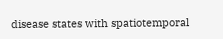disease states with spatiotemporal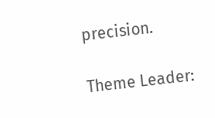precision.

Theme Leader: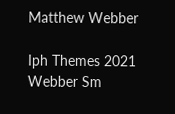Matthew Webber

Iph Themes 2021 Webber Sm